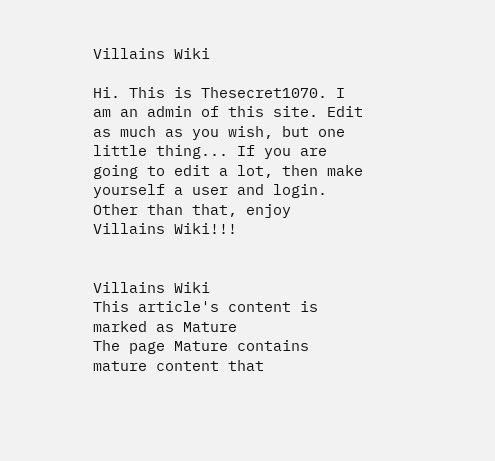Villains Wiki

Hi. This is Thesecret1070. I am an admin of this site. Edit as much as you wish, but one little thing... If you are going to edit a lot, then make yourself a user and login. Other than that, enjoy Villains Wiki!!!


Villains Wiki
This article's content is marked as Mature
The page Mature contains mature content that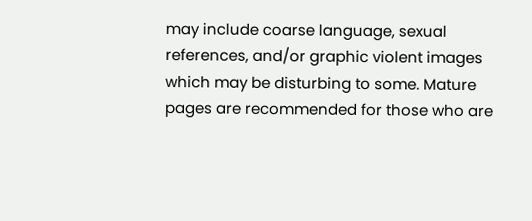may include coarse language, sexual references, and/or graphic violent images which may be disturbing to some. Mature pages are recommended for those who are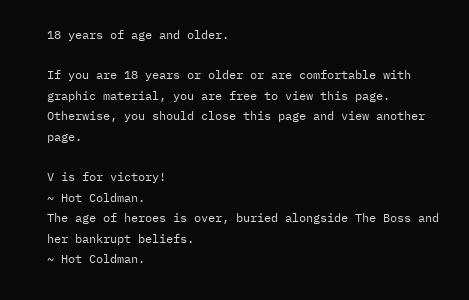18 years of age and older.

If you are 18 years or older or are comfortable with graphic material, you are free to view this page. Otherwise, you should close this page and view another page.

V is for victory!
~ Hot Coldman.
The age of heroes is over, buried alongside The Boss and her bankrupt beliefs.
~ Hot Coldman.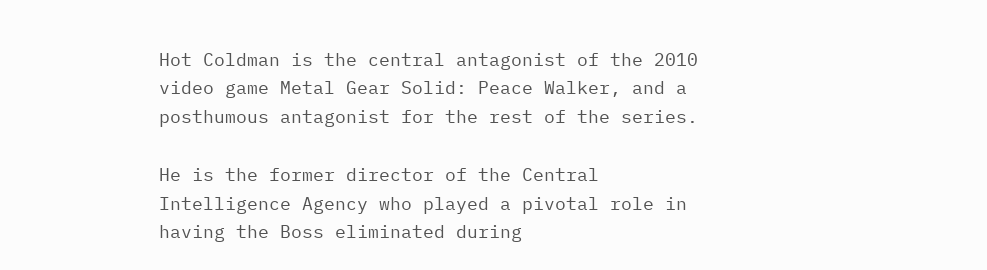Hot Coldman is the central antagonist of the 2010 video game Metal Gear Solid: Peace Walker, and a posthumous antagonist for the rest of the series.

He is the former director of the Central Intelligence Agency who played a pivotal role in having the Boss eliminated during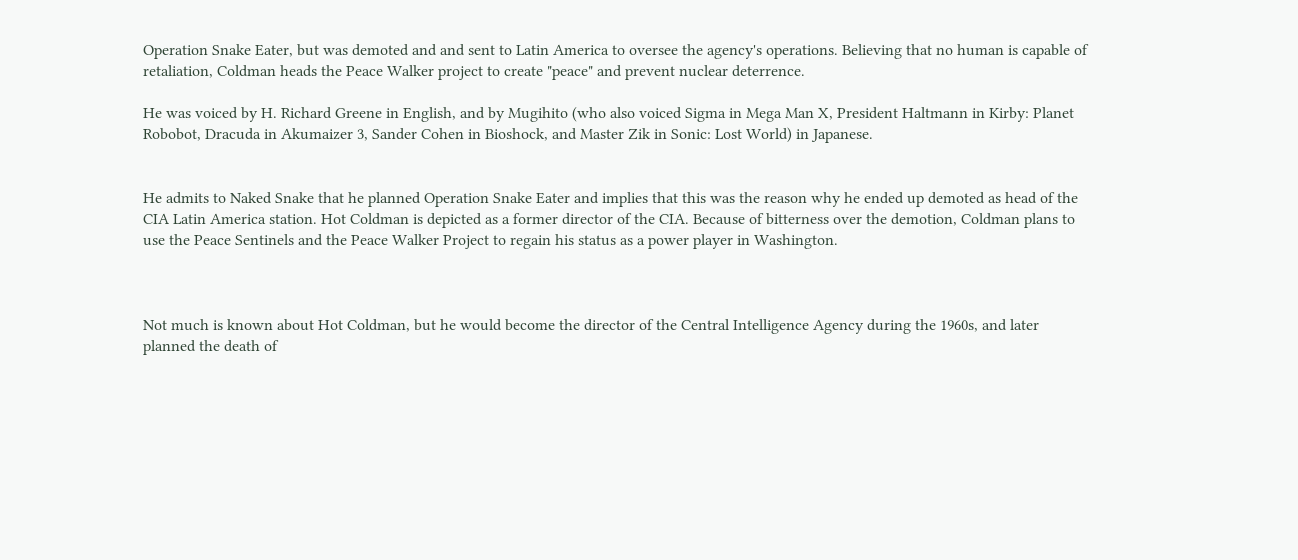Operation Snake Eater, but was demoted and and sent to Latin America to oversee the agency's operations. Believing that no human is capable of retaliation, Coldman heads the Peace Walker project to create "peace" and prevent nuclear deterrence.

He was voiced by H. Richard Greene in English, and by Mugihito (who also voiced Sigma in Mega Man X, President Haltmann in Kirby: Planet Robobot, Dracuda in Akumaizer 3, Sander Cohen in Bioshock, and Master Zik in Sonic: Lost World) in Japanese.


He admits to Naked Snake that he planned Operation Snake Eater and implies that this was the reason why he ended up demoted as head of the CIA Latin America station. Hot Coldman is depicted as a former director of the CIA. Because of bitterness over the demotion, Coldman plans to use the Peace Sentinels and the Peace Walker Project to regain his status as a power player in Washington.



Not much is known about Hot Coldman, but he would become the director of the Central Intelligence Agency during the 1960s, and later planned the death of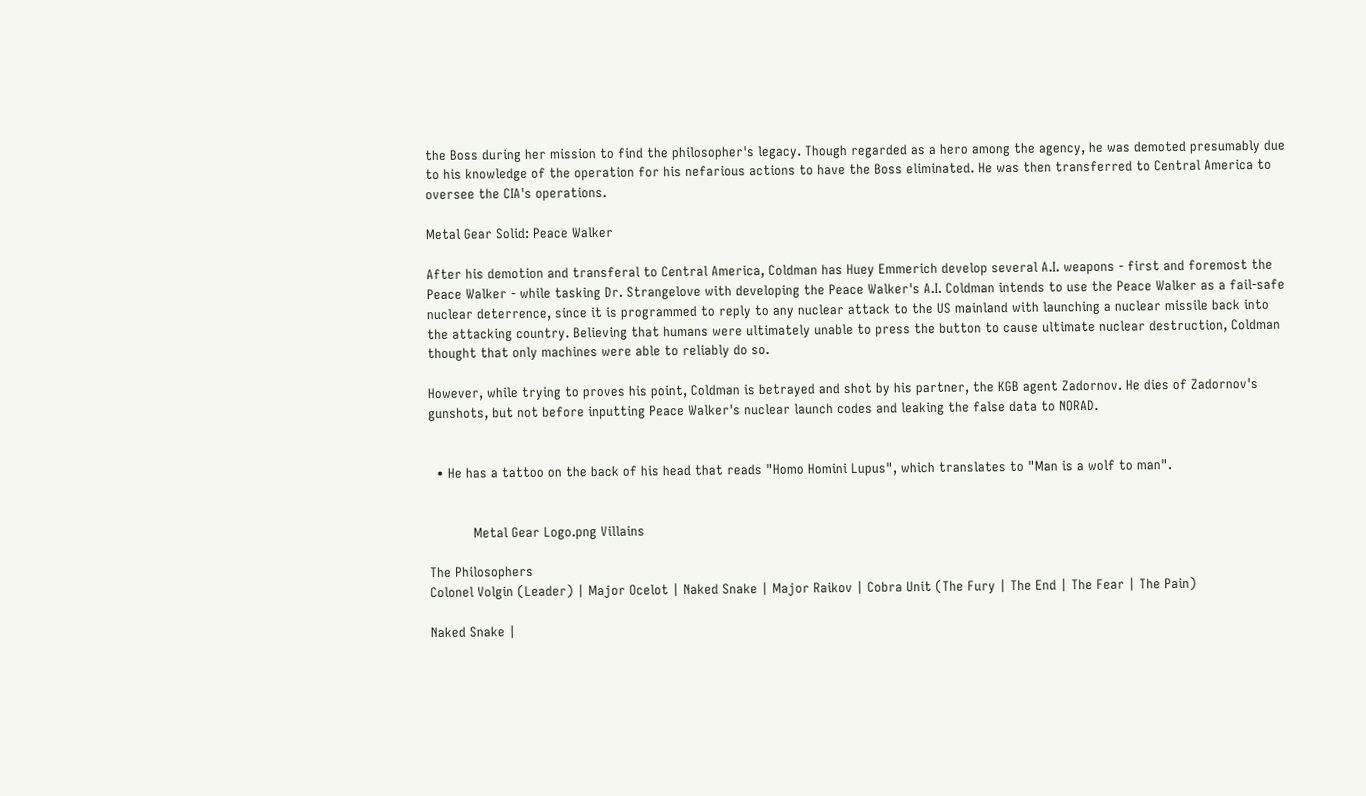the Boss during her mission to find the philosopher's legacy. Though regarded as a hero among the agency, he was demoted presumably due to his knowledge of the operation for his nefarious actions to have the Boss eliminated. He was then transferred to Central America to oversee the CIA's operations.

Metal Gear Solid: Peace Walker

After his demotion and transferal to Central America, Coldman has Huey Emmerich develop several A.I. weapons - first and foremost the Peace Walker - while tasking Dr. Strangelove with developing the Peace Walker's A.I. Coldman intends to use the Peace Walker as a fail-safe nuclear deterrence, since it is programmed to reply to any nuclear attack to the US mainland with launching a nuclear missile back into the attacking country. Believing that humans were ultimately unable to press the button to cause ultimate nuclear destruction, Coldman thought that only machines were able to reliably do so.

However, while trying to proves his point, Coldman is betrayed and shot by his partner, the KGB agent Zadornov. He dies of Zadornov's gunshots, but not before inputting Peace Walker's nuclear launch codes and leaking the false data to NORAD.


  • He has a tattoo on the back of his head that reads "Homo Homini Lupus", which translates to "Man is a wolf to man".


           Metal Gear Logo.png Villains

The Philosophers
Colonel Volgin (Leader) | Major Ocelot | Naked Snake | Major Raikov | Cobra Unit (The Fury | The End | The Fear | The Pain)

Naked Snake |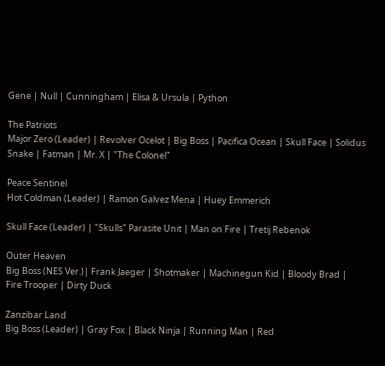Gene | Null | Cunningham | Elisa & Ursula | Python

The Patriots
Major Zero (Leader) | Revolver Ocelot | Big Boss | Pacifica Ocean | Skull Face | Solidus Snake | Fatman | Mr. X | "The Colonel"

Peace Sentinel
Hot Coldman (Leader) | Ramon Galvez Mena | Huey Emmerich

Skull Face (Leader) | "Skulls" Parasite Unit | Man on Fire | Tretij Rebenok

Outer Heaven
Big Boss (NES Ver.)| Frank Jaeger | Shotmaker | Machinegun Kid | Bloody Brad | Fire Trooper | Dirty Duck

Zanzibar Land
Big Boss (Leader) | Gray Fox | Black Ninja | Running Man | Red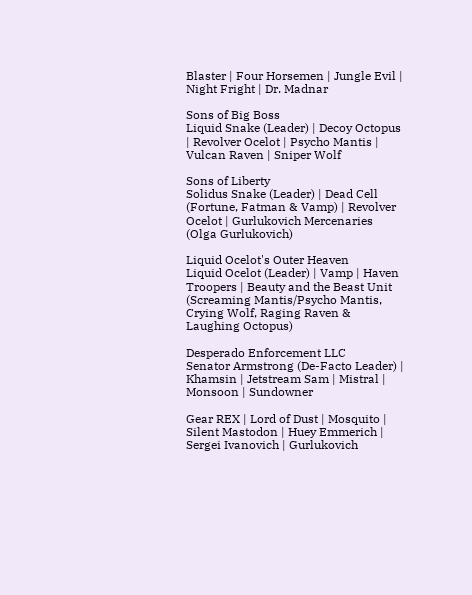Blaster | Four Horsemen | Jungle Evil | Night Fright | Dr. Madnar

Sons of Big Boss
Liquid Snake (Leader) | Decoy Octopus | Revolver Ocelot | Psycho Mantis | Vulcan Raven | Sniper Wolf

Sons of Liberty
Solidus Snake (Leader) | Dead Cell (Fortune, Fatman & Vamp) | Revolver Ocelot | Gurlukovich Mercenaries (Olga Gurlukovich)

Liquid Ocelot's Outer Heaven
Liquid Ocelot (Leader) | Vamp | Haven Troopers | Beauty and the Beast Unit (Screaming Mantis/Psycho Mantis, Crying Wolf, Raging Raven & Laughing Octopus)

Desperado Enforcement LLC
Senator Armstrong (De-Facto Leader) | Khamsin | Jetstream Sam | Mistral | Monsoon | Sundowner

Gear REX | Lord of Dust | Mosquito | Silent Mastodon | Huey Emmerich | Sergei Ivanovich | Gurlukovich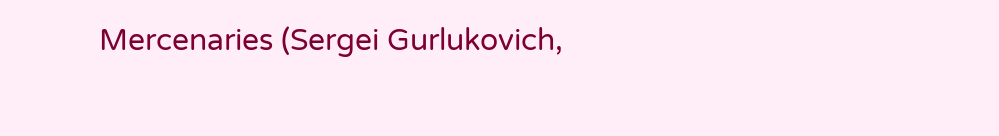Mercenaries (Sergei Gurlukovich,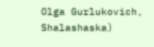Olga Gurlukovich, Shalashaska)